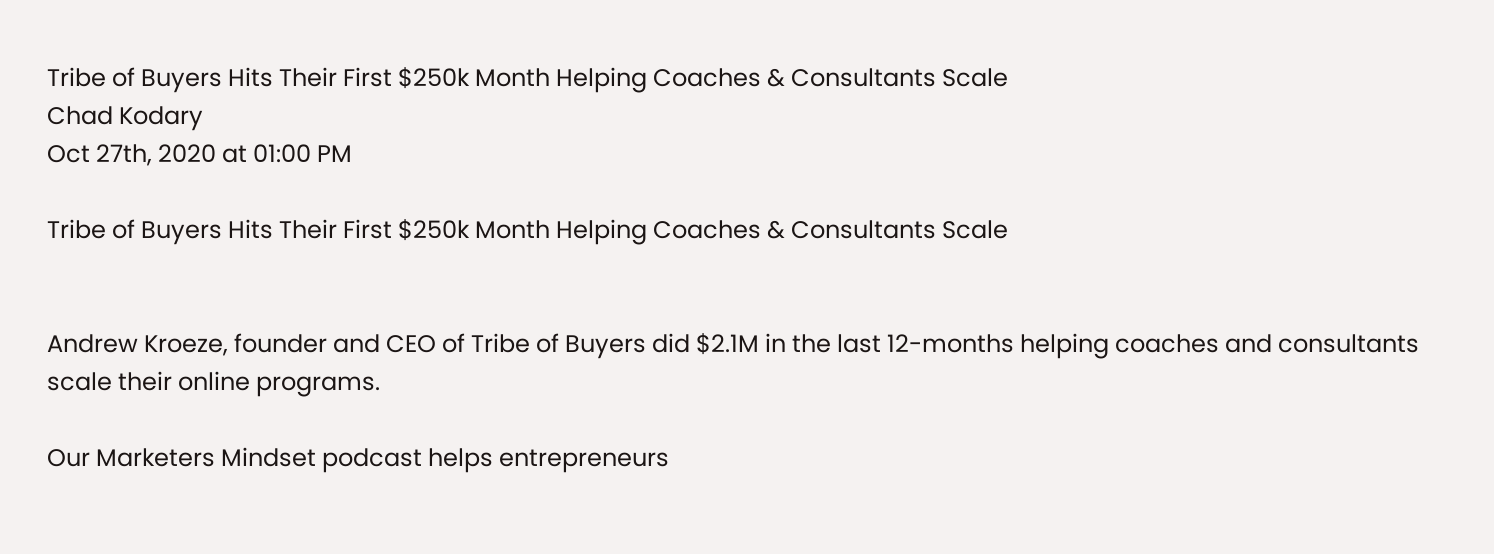Tribe of Buyers Hits Their First $250k Month Helping Coaches & Consultants Scale
Chad Kodary
Oct 27th, 2020 at 01:00 PM

Tribe of Buyers Hits Their First $250k Month Helping Coaches & Consultants Scale


Andrew Kroeze, founder and CEO of Tribe of Buyers did $2.1M in the last 12-months helping coaches and consultants scale their online programs.

Our Marketers Mindset podcast helps entrepreneurs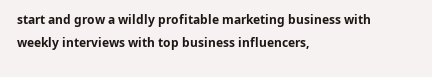start and grow a wildly profitable marketing business with weekly interviews with top business influencers,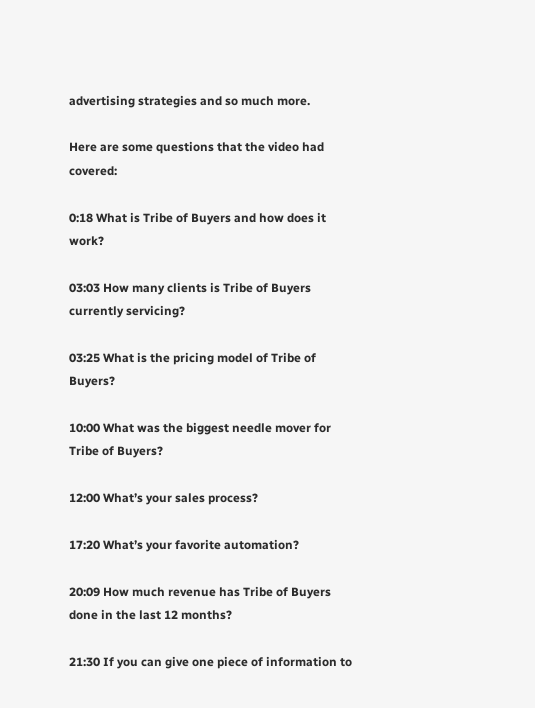advertising strategies and so much more.

Here are some questions that the video had covered:

0:18 What is Tribe of Buyers and how does it work?

03:03 How many clients is Tribe of Buyers currently servicing?

03:25 What is the pricing model of Tribe of Buyers?

10:00 What was the biggest needle mover for Tribe of Buyers?

12:00 What’s your sales process?

17:20 What’s your favorite automation?

20:09 How much revenue has Tribe of Buyers done in the last 12 months?

21:30 If you can give one piece of information to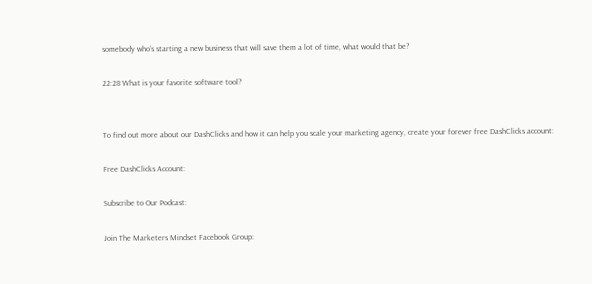somebody who’s starting a new business that will save them a lot of time, what would that be?

22:28 What is your favorite software tool?


To find out more about our DashClicks and how it can help you scale your marketing agency, create your forever free DashClicks account:

Free DashClicks Account:

Subscribe to Our Podcast:

Join The Marketers Mindset Facebook Group: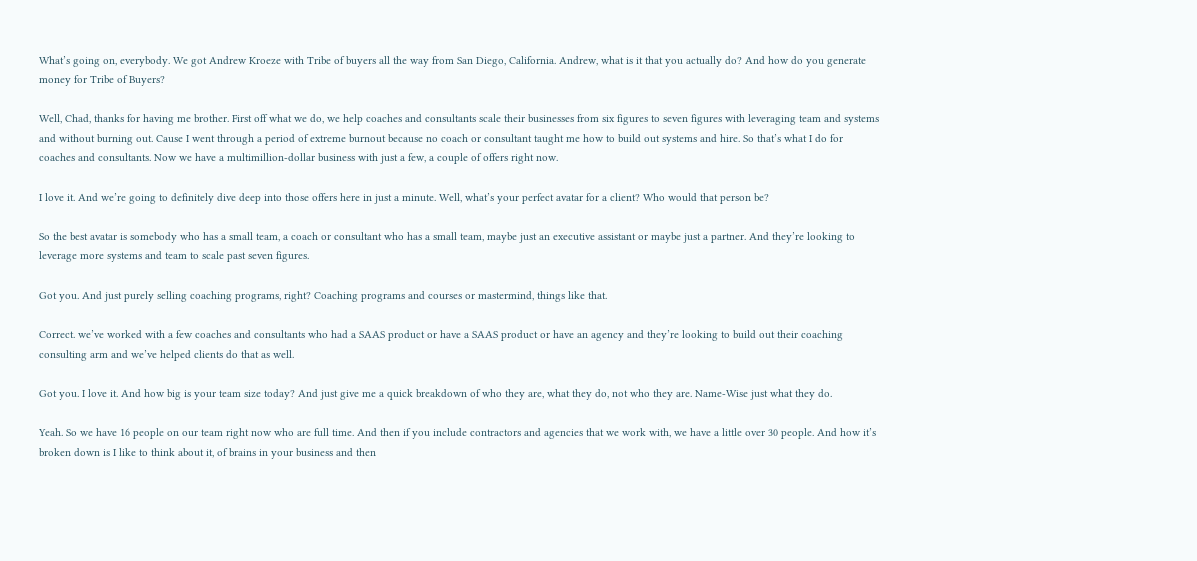What’s going on, everybody. We got Andrew Kroeze with Tribe of buyers all the way from San Diego, California. Andrew, what is it that you actually do? And how do you generate money for Tribe of Buyers?

Well, Chad, thanks for having me brother. First off what we do, we help coaches and consultants scale their businesses from six figures to seven figures with leveraging team and systems and without burning out. Cause I went through a period of extreme burnout because no coach or consultant taught me how to build out systems and hire. So that’s what I do for coaches and consultants. Now we have a multimillion-dollar business with just a few, a couple of offers right now.

I love it. And we’re going to definitely dive deep into those offers here in just a minute. Well, what’s your perfect avatar for a client? Who would that person be?

So the best avatar is somebody who has a small team, a coach or consultant who has a small team, maybe just an executive assistant or maybe just a partner. And they’re looking to leverage more systems and team to scale past seven figures.

Got you. And just purely selling coaching programs, right? Coaching programs and courses or mastermind, things like that.

Correct. we’ve worked with a few coaches and consultants who had a SAAS product or have a SAAS product or have an agency and they’re looking to build out their coaching consulting arm and we’ve helped clients do that as well.

Got you. I love it. And how big is your team size today? And just give me a quick breakdown of who they are, what they do, not who they are. Name-Wise just what they do.

Yeah. So we have 16 people on our team right now who are full time. And then if you include contractors and agencies that we work with, we have a little over 30 people. And how it’s broken down is I like to think about it, of brains in your business and then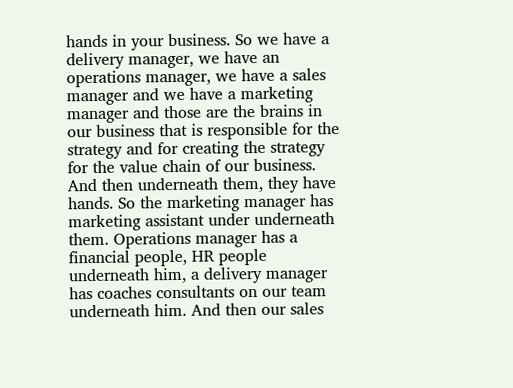hands in your business. So we have a delivery manager, we have an operations manager, we have a sales manager and we have a marketing manager and those are the brains in our business that is responsible for the strategy and for creating the strategy for the value chain of our business. And then underneath them, they have hands. So the marketing manager has marketing assistant under underneath them. Operations manager has a financial people, HR people underneath him, a delivery manager has coaches consultants on our team underneath him. And then our sales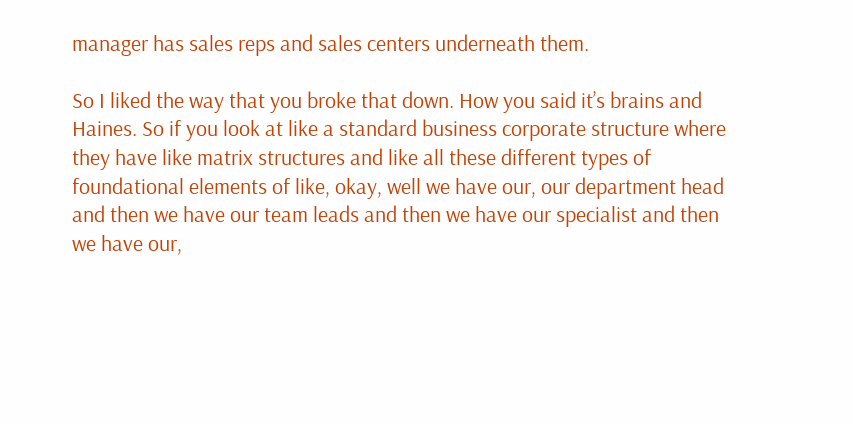manager has sales reps and sales centers underneath them.

So I liked the way that you broke that down. How you said it’s brains and Haines. So if you look at like a standard business corporate structure where they have like matrix structures and like all these different types of foundational elements of like, okay, well we have our, our department head and then we have our team leads and then we have our specialist and then we have our,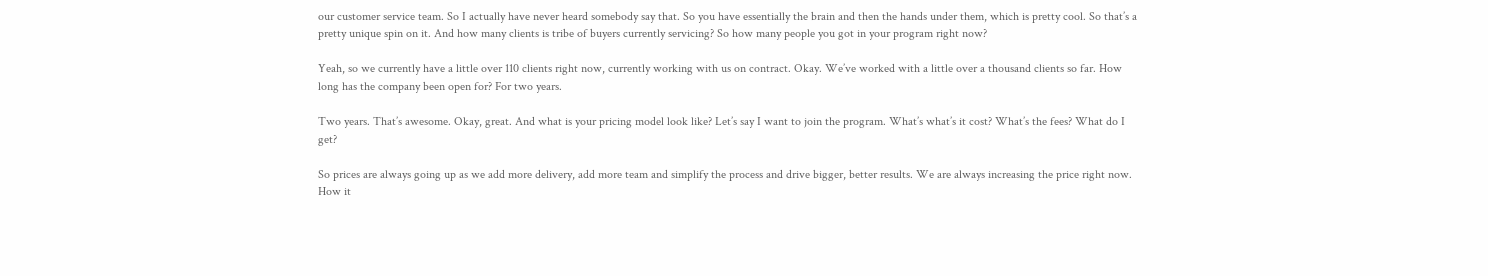our customer service team. So I actually have never heard somebody say that. So you have essentially the brain and then the hands under them, which is pretty cool. So that’s a pretty unique spin on it. And how many clients is tribe of buyers currently servicing? So how many people you got in your program right now?

Yeah, so we currently have a little over 110 clients right now, currently working with us on contract. Okay. We’ve worked with a little over a thousand clients so far. How long has the company been open for? For two years.

Two years. That’s awesome. Okay, great. And what is your pricing model look like? Let’s say I want to join the program. What’s what’s it cost? What’s the fees? What do I get?

So prices are always going up as we add more delivery, add more team and simplify the process and drive bigger, better results. We are always increasing the price right now. How it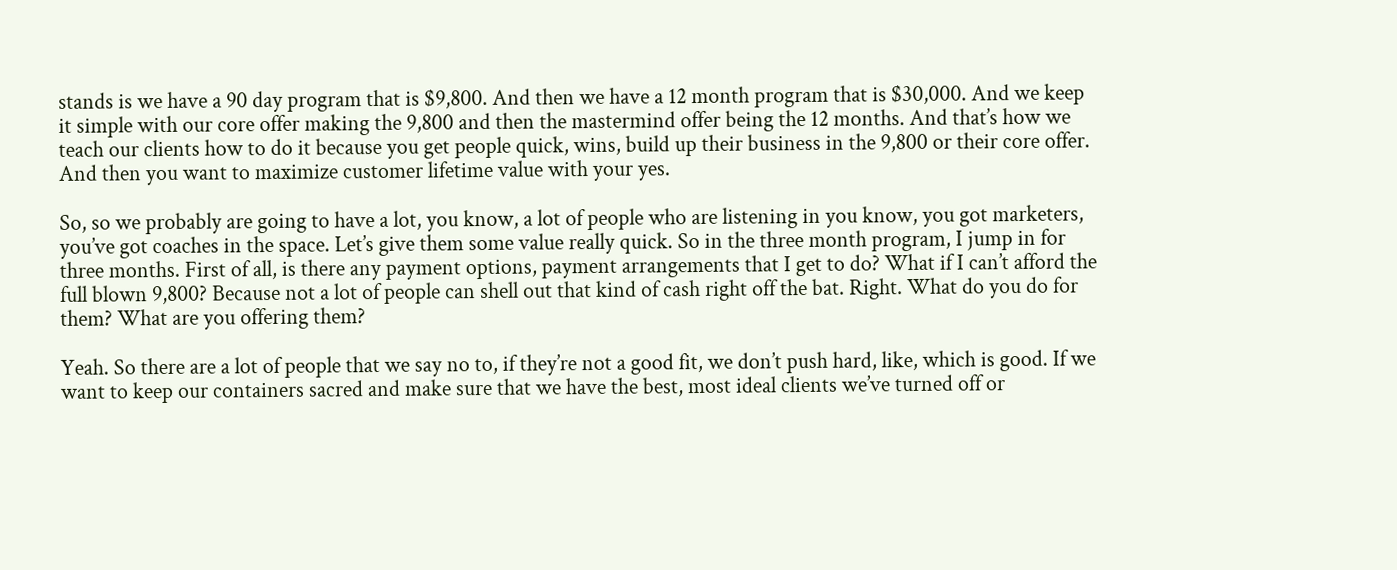stands is we have a 90 day program that is $9,800. And then we have a 12 month program that is $30,000. And we keep it simple with our core offer making the 9,800 and then the mastermind offer being the 12 months. And that’s how we teach our clients how to do it because you get people quick, wins, build up their business in the 9,800 or their core offer. And then you want to maximize customer lifetime value with your yes.

So, so we probably are going to have a lot, you know, a lot of people who are listening in you know, you got marketers, you’ve got coaches in the space. Let’s give them some value really quick. So in the three month program, I jump in for three months. First of all, is there any payment options, payment arrangements that I get to do? What if I can’t afford the full blown 9,800? Because not a lot of people can shell out that kind of cash right off the bat. Right. What do you do for them? What are you offering them?

Yeah. So there are a lot of people that we say no to, if they’re not a good fit, we don’t push hard, like, which is good. If we want to keep our containers sacred and make sure that we have the best, most ideal clients we’ve turned off or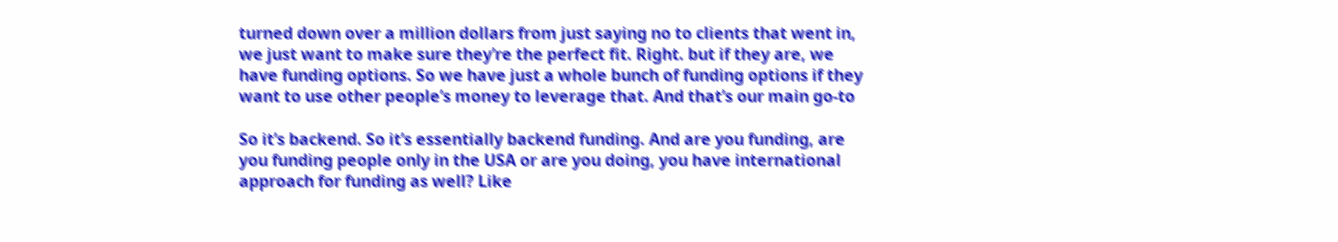turned down over a million dollars from just saying no to clients that went in, we just want to make sure they’re the perfect fit. Right. but if they are, we have funding options. So we have just a whole bunch of funding options if they want to use other people’s money to leverage that. And that’s our main go-to

So it’s backend. So it’s essentially backend funding. And are you funding, are you funding people only in the USA or are you doing, you have international approach for funding as well? Like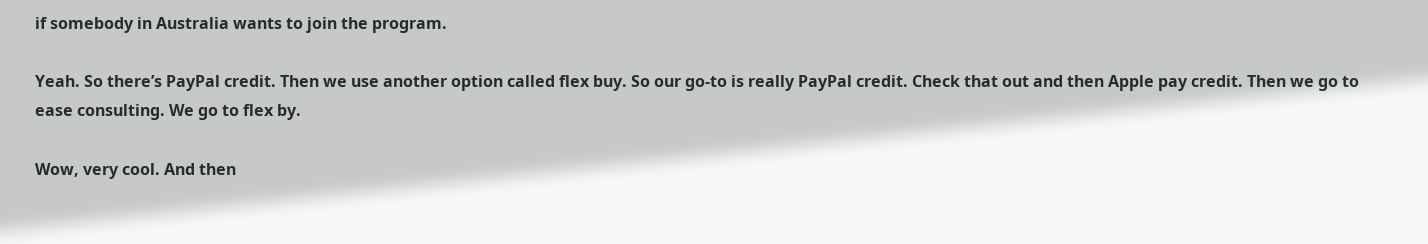if somebody in Australia wants to join the program.

Yeah. So there’s PayPal credit. Then we use another option called flex buy. So our go-to is really PayPal credit. Check that out and then Apple pay credit. Then we go to ease consulting. We go to flex by.

Wow, very cool. And then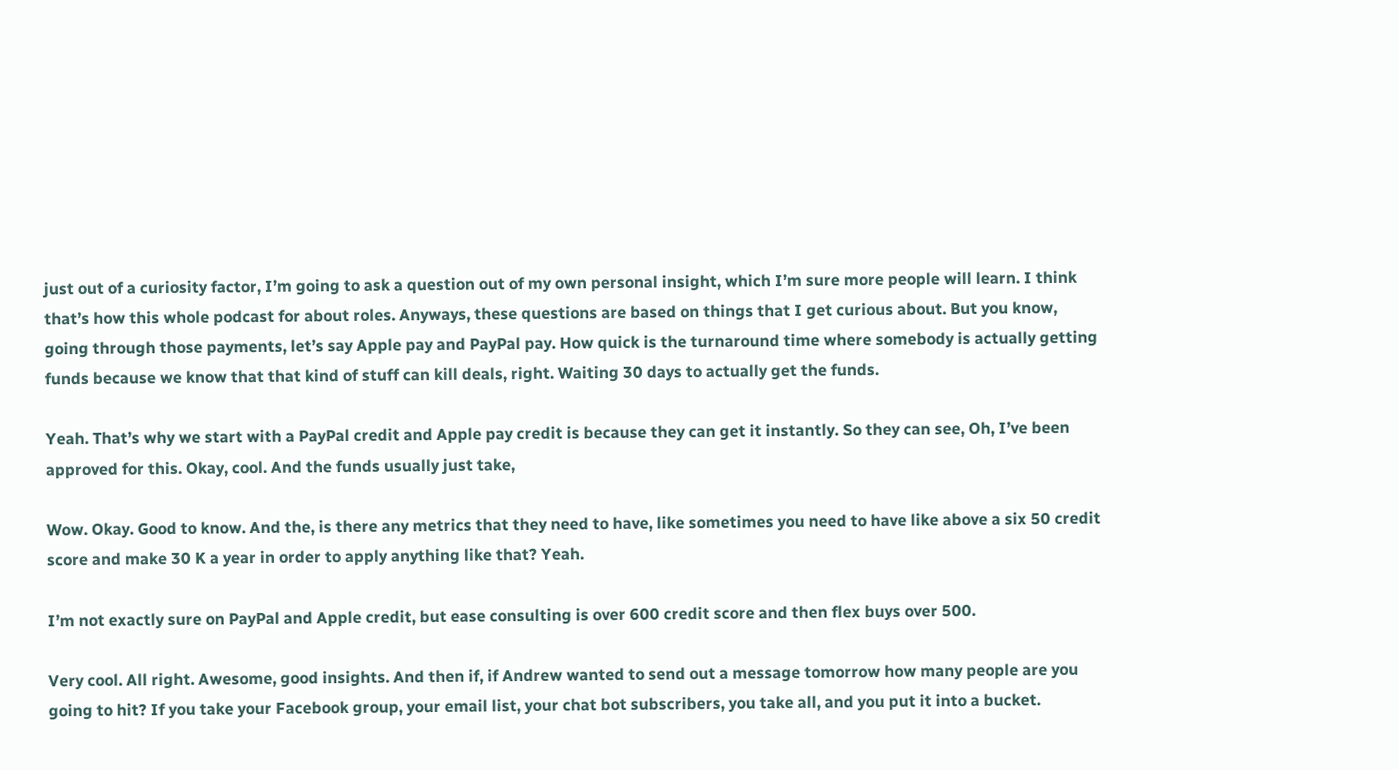just out of a curiosity factor, I’m going to ask a question out of my own personal insight, which I’m sure more people will learn. I think that’s how this whole podcast for about roles. Anyways, these questions are based on things that I get curious about. But you know, going through those payments, let’s say Apple pay and PayPal pay. How quick is the turnaround time where somebody is actually getting funds because we know that that kind of stuff can kill deals, right. Waiting 30 days to actually get the funds.

Yeah. That’s why we start with a PayPal credit and Apple pay credit is because they can get it instantly. So they can see, Oh, I’ve been approved for this. Okay, cool. And the funds usually just take,

Wow. Okay. Good to know. And the, is there any metrics that they need to have, like sometimes you need to have like above a six 50 credit score and make 30 K a year in order to apply anything like that? Yeah.

I’m not exactly sure on PayPal and Apple credit, but ease consulting is over 600 credit score and then flex buys over 500.

Very cool. All right. Awesome, good insights. And then if, if Andrew wanted to send out a message tomorrow how many people are you going to hit? If you take your Facebook group, your email list, your chat bot subscribers, you take all, and you put it into a bucket.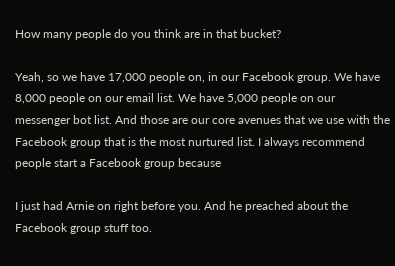How many people do you think are in that bucket?

Yeah, so we have 17,000 people on, in our Facebook group. We have 8,000 people on our email list. We have 5,000 people on our messenger bot list. And those are our core avenues that we use with the Facebook group that is the most nurtured list. I always recommend people start a Facebook group because

I just had Arnie on right before you. And he preached about the Facebook group stuff too.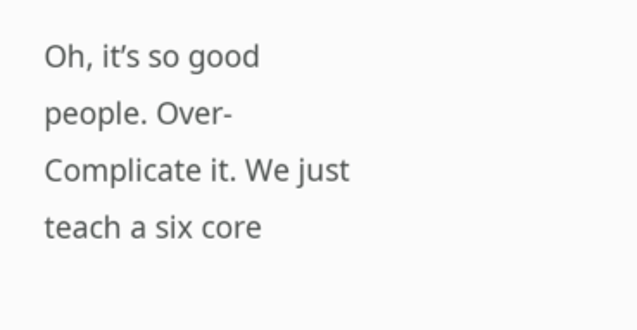Oh, it’s so good people. Over-Complicate it. We just teach a six core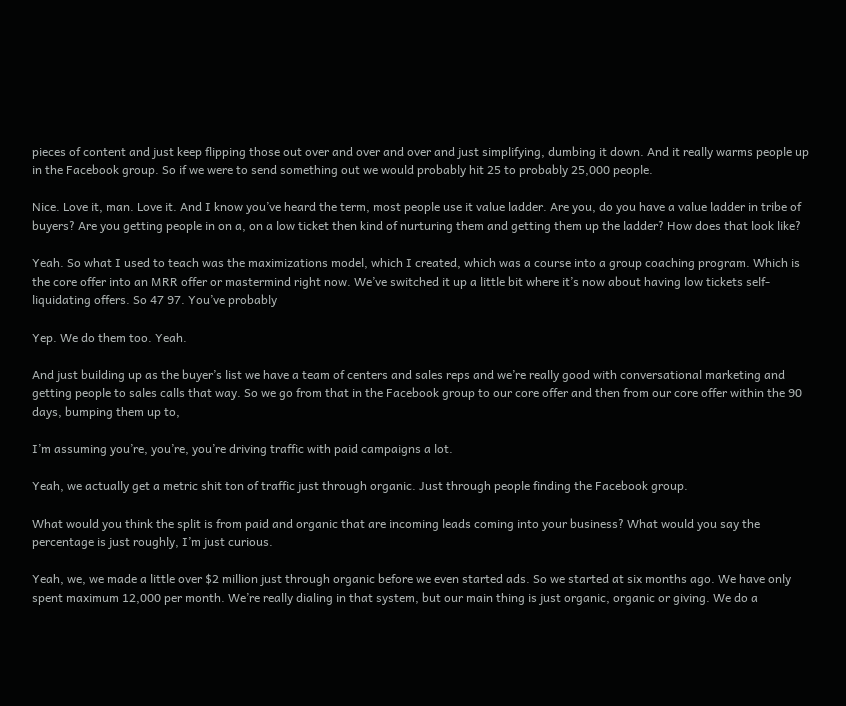pieces of content and just keep flipping those out over and over and over and just simplifying, dumbing it down. And it really warms people up in the Facebook group. So if we were to send something out we would probably hit 25 to probably 25,000 people.

Nice. Love it, man. Love it. And I know you’ve heard the term, most people use it value ladder. Are you, do you have a value ladder in tribe of buyers? Are you getting people in on a, on a low ticket then kind of nurturing them and getting them up the ladder? How does that look like?

Yeah. So what I used to teach was the maximizations model, which I created, which was a course into a group coaching program. Which is the core offer into an MRR offer or mastermind right now. We’ve switched it up a little bit where it’s now about having low tickets self-liquidating offers. So 47 97. You’ve probably

Yep. We do them too. Yeah.

And just building up as the buyer’s list we have a team of centers and sales reps and we’re really good with conversational marketing and getting people to sales calls that way. So we go from that in the Facebook group to our core offer and then from our core offer within the 90 days, bumping them up to,

I’m assuming you’re, you’re, you’re driving traffic with paid campaigns a lot.

Yeah, we actually get a metric shit ton of traffic just through organic. Just through people finding the Facebook group.

What would you think the split is from paid and organic that are incoming leads coming into your business? What would you say the percentage is just roughly, I’m just curious.

Yeah, we, we made a little over $2 million just through organic before we even started ads. So we started at six months ago. We have only spent maximum 12,000 per month. We’re really dialing in that system, but our main thing is just organic, organic or giving. We do a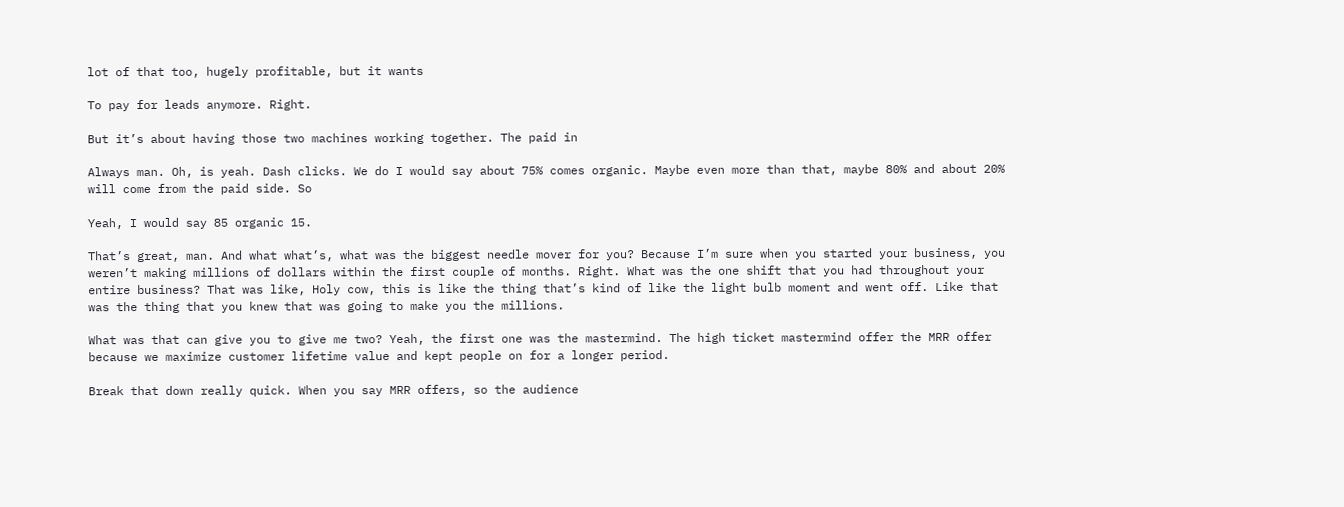lot of that too, hugely profitable, but it wants

To pay for leads anymore. Right.

But it’s about having those two machines working together. The paid in

Always man. Oh, is yeah. Dash clicks. We do I would say about 75% comes organic. Maybe even more than that, maybe 80% and about 20% will come from the paid side. So

Yeah, I would say 85 organic 15.

That’s great, man. And what what’s, what was the biggest needle mover for you? Because I’m sure when you started your business, you weren’t making millions of dollars within the first couple of months. Right. What was the one shift that you had throughout your entire business? That was like, Holy cow, this is like the thing that’s kind of like the light bulb moment and went off. Like that was the thing that you knew that was going to make you the millions.

What was that can give you to give me two? Yeah, the first one was the mastermind. The high ticket mastermind offer the MRR offer because we maximize customer lifetime value and kept people on for a longer period.

Break that down really quick. When you say MRR offers, so the audience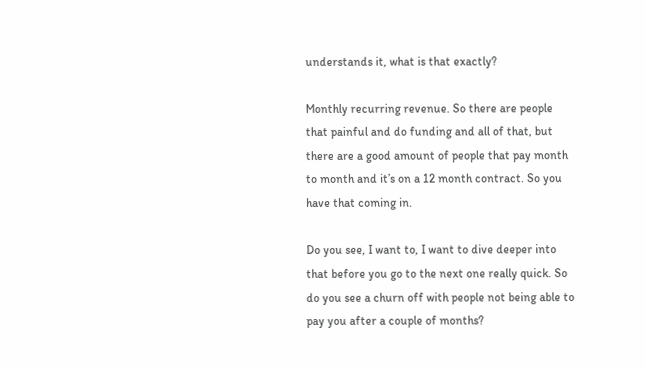understands it, what is that exactly?

Monthly recurring revenue. So there are people that painful and do funding and all of that, but there are a good amount of people that pay month to month and it’s on a 12 month contract. So you have that coming in.

Do you see, I want to, I want to dive deeper into that before you go to the next one really quick. So do you see a churn off with people not being able to pay you after a couple of months?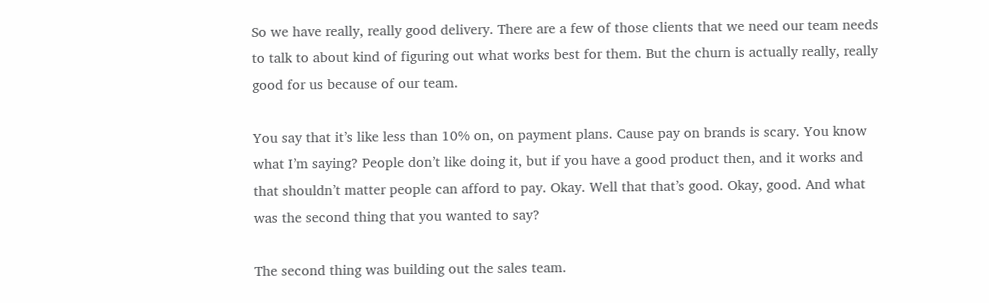So we have really, really good delivery. There are a few of those clients that we need our team needs to talk to about kind of figuring out what works best for them. But the churn is actually really, really good for us because of our team.

You say that it’s like less than 10% on, on payment plans. Cause pay on brands is scary. You know what I’m saying? People don’t like doing it, but if you have a good product then, and it works and that shouldn’t matter people can afford to pay. Okay. Well that that’s good. Okay, good. And what was the second thing that you wanted to say?

The second thing was building out the sales team.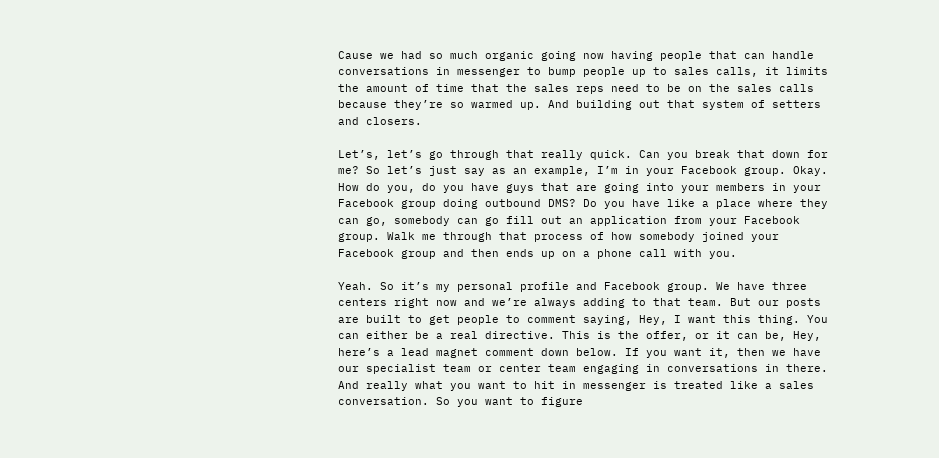Cause we had so much organic going now having people that can handle conversations in messenger to bump people up to sales calls, it limits the amount of time that the sales reps need to be on the sales calls because they’re so warmed up. And building out that system of setters and closers.

Let’s, let’s go through that really quick. Can you break that down for me? So let’s just say as an example, I’m in your Facebook group. Okay. How do you, do you have guys that are going into your members in your Facebook group doing outbound DMS? Do you have like a place where they can go, somebody can go fill out an application from your Facebook group. Walk me through that process of how somebody joined your Facebook group and then ends up on a phone call with you.

Yeah. So it’s my personal profile and Facebook group. We have three centers right now and we’re always adding to that team. But our posts are built to get people to comment saying, Hey, I want this thing. You can either be a real directive. This is the offer, or it can be, Hey, here’s a lead magnet comment down below. If you want it, then we have our specialist team or center team engaging in conversations in there. And really what you want to hit in messenger is treated like a sales conversation. So you want to figure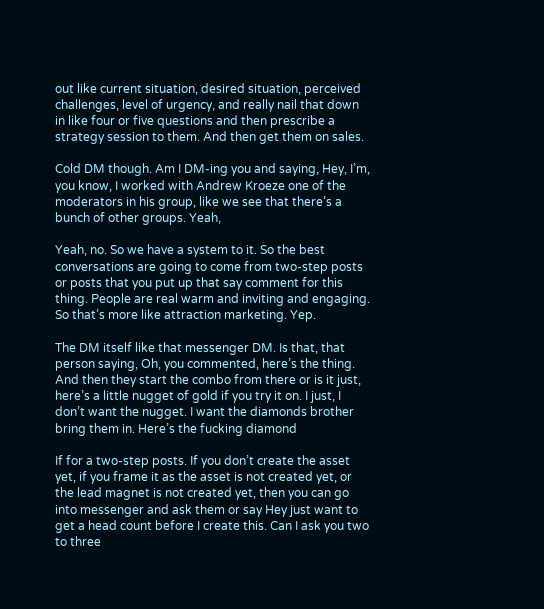out like current situation, desired situation, perceived challenges, level of urgency, and really nail that down in like four or five questions and then prescribe a strategy session to them. And then get them on sales.

Cold DM though. Am I DM-ing you and saying, Hey, I’m, you know, I worked with Andrew Kroeze one of the moderators in his group, like we see that there’s a bunch of other groups. Yeah,

Yeah, no. So we have a system to it. So the best conversations are going to come from two-step posts or posts that you put up that say comment for this thing. People are real warm and inviting and engaging. So that’s more like attraction marketing. Yep.

The DM itself like that messenger DM. Is that, that person saying, Oh, you commented, here’s the thing. And then they start the combo from there or is it just, here’s a little nugget of gold if you try it on. I just, I don’t want the nugget. I want the diamonds brother bring them in. Here’s the fucking diamond

If for a two-step posts. If you don’t create the asset yet, if you frame it as the asset is not created yet, or the lead magnet is not created yet, then you can go into messenger and ask them or say Hey just want to get a head count before I create this. Can I ask you two to three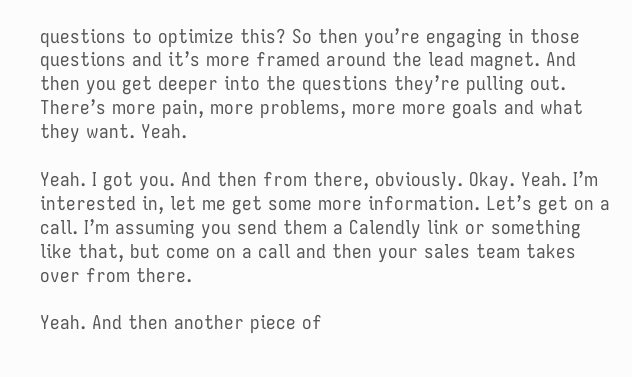questions to optimize this? So then you’re engaging in those questions and it’s more framed around the lead magnet. And then you get deeper into the questions they’re pulling out. There’s more pain, more problems, more more goals and what they want. Yeah.

Yeah. I got you. And then from there, obviously. Okay. Yeah. I’m interested in, let me get some more information. Let’s get on a call. I’m assuming you send them a Calendly link or something like that, but come on a call and then your sales team takes over from there.

Yeah. And then another piece of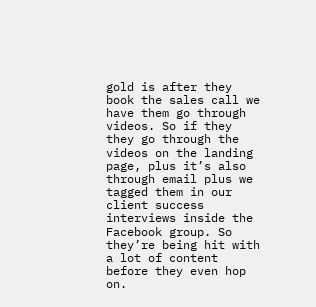gold is after they book the sales call we have them go through videos. So if they they go through the videos on the landing page, plus it’s also through email plus we tagged them in our client success interviews inside the Facebook group. So they’re being hit with a lot of content before they even hop on.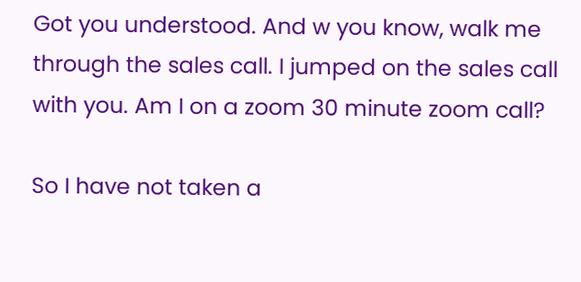Got you understood. And w you know, walk me through the sales call. I jumped on the sales call with you. Am I on a zoom 30 minute zoom call?

So I have not taken a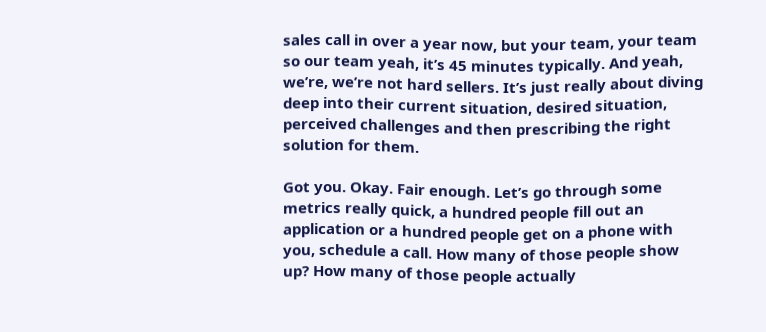sales call in over a year now, but your team, your team so our team yeah, it’s 45 minutes typically. And yeah, we’re, we’re not hard sellers. It’s just really about diving deep into their current situation, desired situation, perceived challenges and then prescribing the right solution for them.

Got you. Okay. Fair enough. Let’s go through some metrics really quick, a hundred people fill out an application or a hundred people get on a phone with you, schedule a call. How many of those people show up? How many of those people actually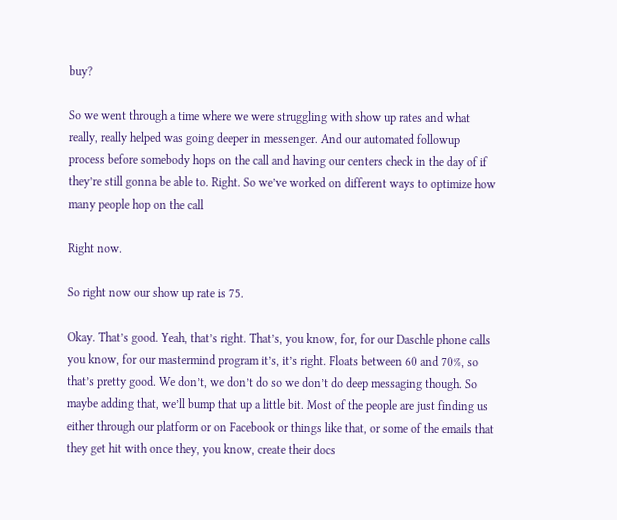buy?

So we went through a time where we were struggling with show up rates and what really, really helped was going deeper in messenger. And our automated followup process before somebody hops on the call and having our centers check in the day of if they’re still gonna be able to. Right. So we’ve worked on different ways to optimize how many people hop on the call

Right now.

So right now our show up rate is 75.

Okay. That’s good. Yeah, that’s right. That’s, you know, for, for our Daschle phone calls you know, for our mastermind program it’s, it’s right. Floats between 60 and 70%, so that’s pretty good. We don’t, we don’t do so we don’t do deep messaging though. So maybe adding that, we’ll bump that up a little bit. Most of the people are just finding us either through our platform or on Facebook or things like that, or some of the emails that they get hit with once they, you know, create their docs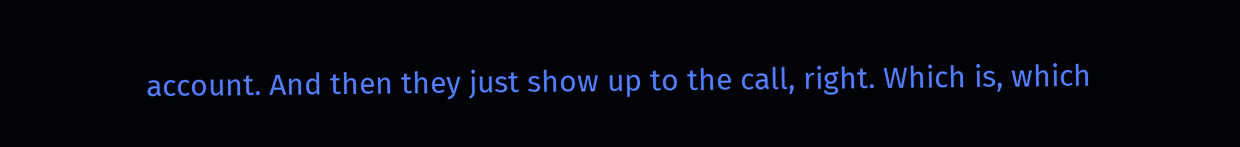account. And then they just show up to the call, right. Which is, which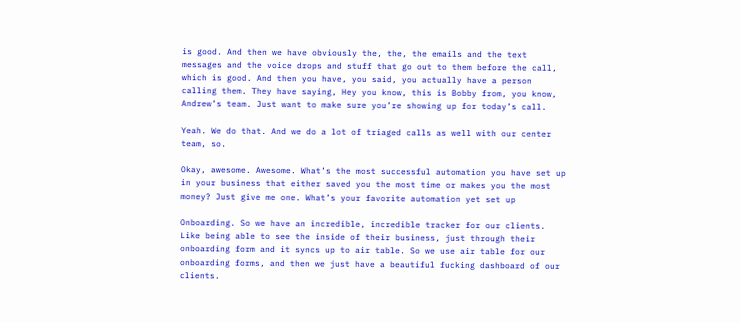is good. And then we have obviously the, the, the emails and the text messages and the voice drops and stuff that go out to them before the call, which is good. And then you have, you said, you actually have a person calling them. They have saying, Hey you know, this is Bobby from, you know, Andrew’s team. Just want to make sure you’re showing up for today’s call.

Yeah. We do that. And we do a lot of triaged calls as well with our center team, so.

Okay, awesome. Awesome. What’s the most successful automation you have set up in your business that either saved you the most time or makes you the most money? Just give me one. What’s your favorite automation yet set up

Onboarding. So we have an incredible, incredible tracker for our clients. Like being able to see the inside of their business, just through their onboarding form and it syncs up to air table. So we use air table for our onboarding forms, and then we just have a beautiful fucking dashboard of our clients.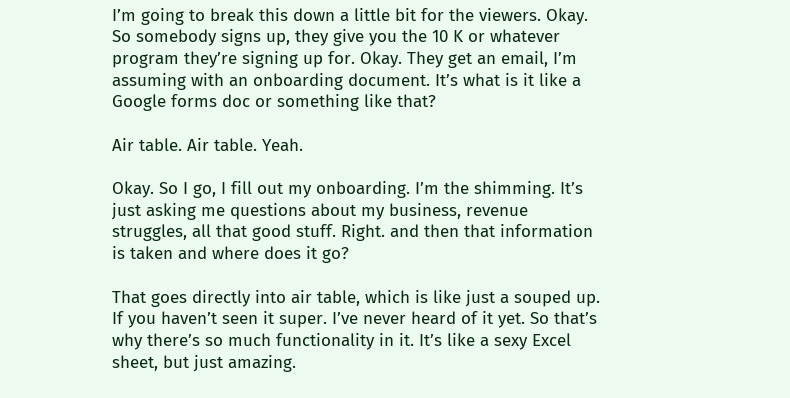I’m going to break this down a little bit for the viewers. Okay. So somebody signs up, they give you the 10 K or whatever program they’re signing up for. Okay. They get an email, I’m assuming with an onboarding document. It’s what is it like a Google forms doc or something like that?

Air table. Air table. Yeah.

Okay. So I go, I fill out my onboarding. I’m the shimming. It’s just asking me questions about my business, revenue struggles, all that good stuff. Right. and then that information is taken and where does it go?

That goes directly into air table, which is like just a souped up. If you haven’t seen it super. I’ve never heard of it yet. So that’s why there’s so much functionality in it. It’s like a sexy Excel sheet, but just amazing.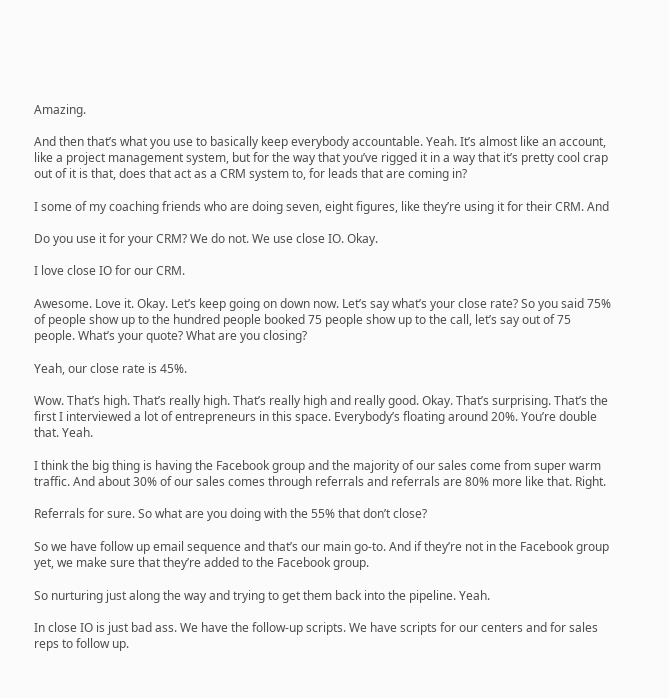Amazing.

And then that’s what you use to basically keep everybody accountable. Yeah. It’s almost like an account, like a project management system, but for the way that you’ve rigged it in a way that it’s pretty cool crap out of it is that, does that act as a CRM system to, for leads that are coming in?

I some of my coaching friends who are doing seven, eight figures, like they’re using it for their CRM. And

Do you use it for your CRM? We do not. We use close IO. Okay.

I love close IO for our CRM.

Awesome. Love it. Okay. Let’s keep going on down now. Let’s say what’s your close rate? So you said 75% of people show up to the hundred people booked 75 people show up to the call, let’s say out of 75 people. What’s your quote? What are you closing?

Yeah, our close rate is 45%.

Wow. That’s high. That’s really high. That’s really high and really good. Okay. That’s surprising. That’s the first I interviewed a lot of entrepreneurs in this space. Everybody’s floating around 20%. You’re double that. Yeah.

I think the big thing is having the Facebook group and the majority of our sales come from super warm traffic. And about 30% of our sales comes through referrals and referrals are 80% more like that. Right.

Referrals for sure. So what are you doing with the 55% that don’t close?

So we have follow up email sequence and that’s our main go-to. And if they’re not in the Facebook group yet, we make sure that they’re added to the Facebook group.

So nurturing just along the way and trying to get them back into the pipeline. Yeah.

In close IO is just bad ass. We have the follow-up scripts. We have scripts for our centers and for sales reps to follow up.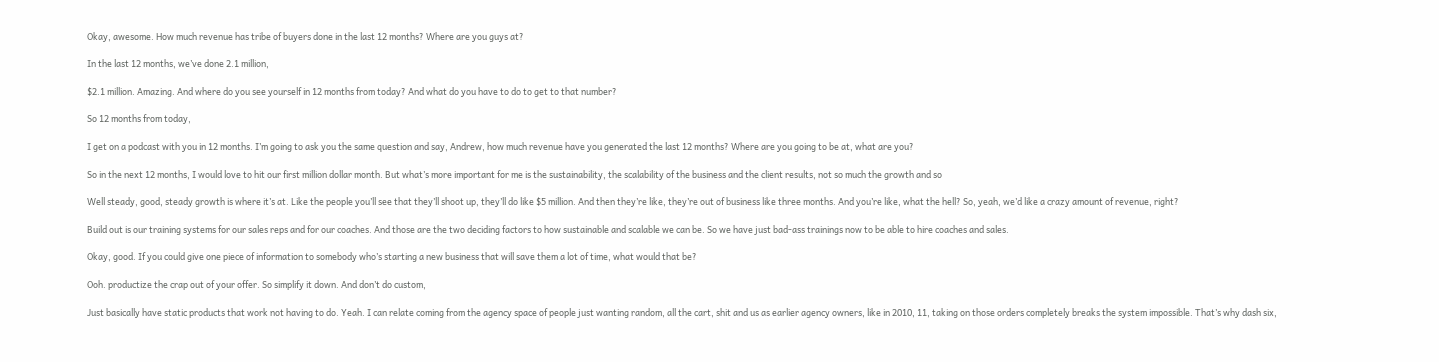Okay, awesome. How much revenue has tribe of buyers done in the last 12 months? Where are you guys at?

In the last 12 months, we’ve done 2.1 million,

$2.1 million. Amazing. And where do you see yourself in 12 months from today? And what do you have to do to get to that number?

So 12 months from today,

I get on a podcast with you in 12 months. I’m going to ask you the same question and say, Andrew, how much revenue have you generated the last 12 months? Where are you going to be at, what are you?

So in the next 12 months, I would love to hit our first million dollar month. But what’s more important for me is the sustainability, the scalability of the business and the client results, not so much the growth and so

Well steady, good, steady growth is where it’s at. Like the people you’ll see that they’ll shoot up, they’ll do like $5 million. And then they’re like, they’re out of business like three months. And you’re like, what the hell? So, yeah, we’d like a crazy amount of revenue, right?

Build out is our training systems for our sales reps and for our coaches. And those are the two deciding factors to how sustainable and scalable we can be. So we have just bad-ass trainings now to be able to hire coaches and sales.

Okay, good. If you could give one piece of information to somebody who’s starting a new business that will save them a lot of time, what would that be?

Ooh. productize the crap out of your offer. So simplify it down. And don’t do custom,

Just basically have static products that work not having to do. Yeah. I can relate coming from the agency space of people just wanting random, all the cart, shit and us as earlier agency owners, like in 2010, 11, taking on those orders completely breaks the system impossible. That’s why dash six,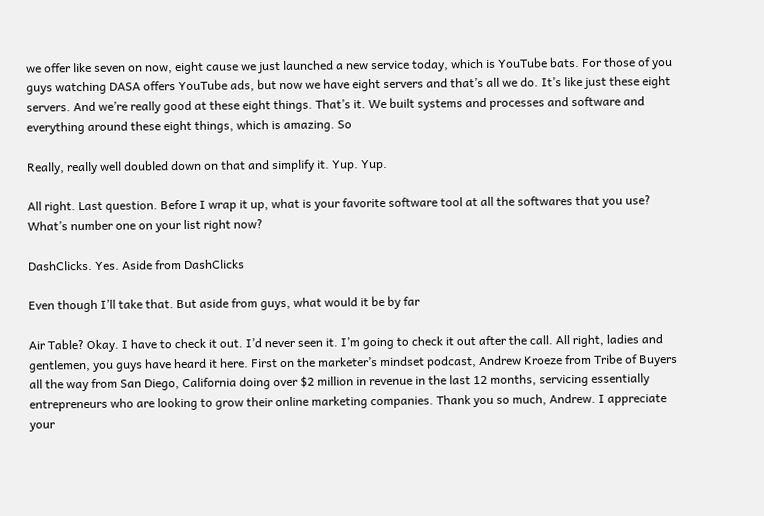we offer like seven on now, eight cause we just launched a new service today, which is YouTube bats. For those of you guys watching DASA offers YouTube ads, but now we have eight servers and that’s all we do. It’s like just these eight servers. And we’re really good at these eight things. That’s it. We built systems and processes and software and everything around these eight things, which is amazing. So

Really, really well doubled down on that and simplify it. Yup. Yup.

All right. Last question. Before I wrap it up, what is your favorite software tool at all the softwares that you use? What’s number one on your list right now?

DashClicks. Yes. Aside from DashClicks

Even though I’ll take that. But aside from guys, what would it be by far

Air Table? Okay. I have to check it out. I’d never seen it. I’m going to check it out after the call. All right, ladies and gentlemen, you guys have heard it here. First on the marketer’s mindset podcast, Andrew Kroeze from Tribe of Buyers all the way from San Diego, California doing over $2 million in revenue in the last 12 months, servicing essentially entrepreneurs who are looking to grow their online marketing companies. Thank you so much, Andrew. I appreciate your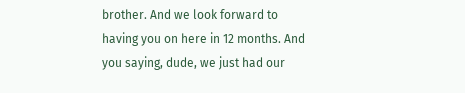brother. And we look forward to having you on here in 12 months. And you saying, dude, we just had our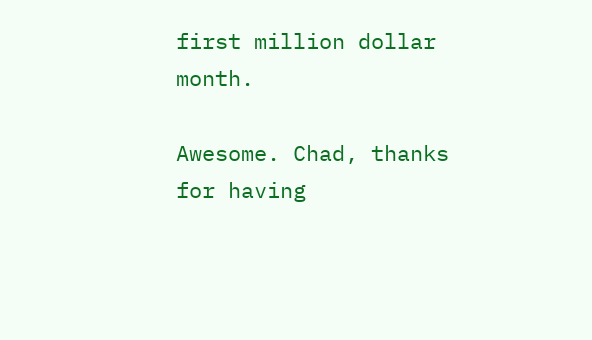first million dollar month.

Awesome. Chad, thanks for having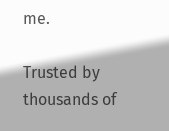me.

Trusted by thousands of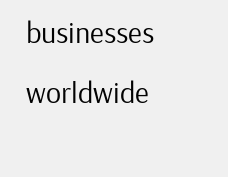businesses worldwide